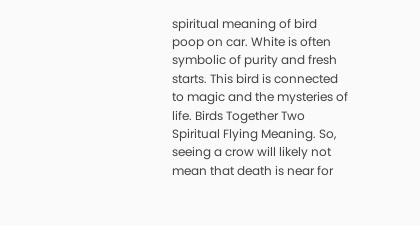spiritual meaning of bird poop on car. White is often symbolic of purity and fresh starts. This bird is connected to magic and the mysteries of life. Birds Together Two Spiritual Flying Meaning. So, seeing a crow will likely not mean that death is near for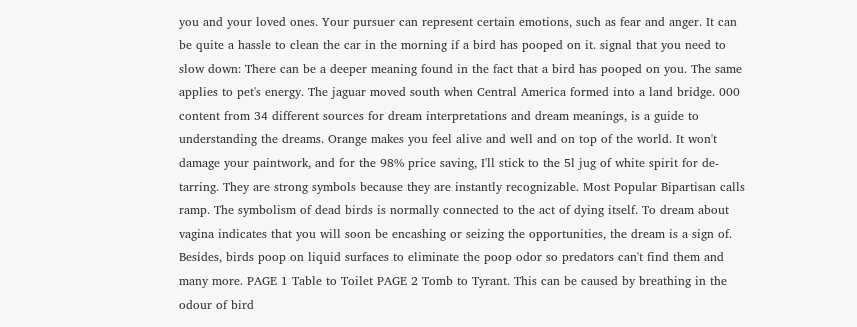you and your loved ones. Your pursuer can represent certain emotions, such as fear and anger. It can be quite a hassle to clean the car in the morning if a bird has pooped on it. signal that you need to slow down: There can be a deeper meaning found in the fact that a bird has pooped on you. The same applies to pet's energy. The jaguar moved south when Central America formed into a land bridge. 000 content from 34 different sources for dream interpretations and dream meanings, is a guide to understanding the dreams. Orange makes you feel alive and well and on top of the world. It won't damage your paintwork, and for the 98% price saving, I'll stick to the 5l jug of white spirit for de-tarring. They are strong symbols because they are instantly recognizable. Most Popular Bipartisan calls ramp. The symbolism of dead birds is normally connected to the act of dying itself. To dream about vagina indicates that you will soon be encashing or seizing the opportunities, the dream is a sign of. Besides, birds poop on liquid surfaces to eliminate the poop odor so predators can't find them and many more. PAGE 1 Table to Toilet PAGE 2 Tomb to Tyrant. This can be caused by breathing in the odour of bird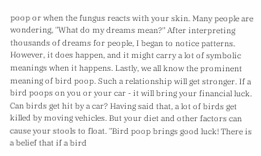poop or when the fungus reacts with your skin. Many people are wondering, "What do my dreams mean?" After interpreting thousands of dreams for people, I began to notice patterns. However, it does happen, and it might carry a lot of symbolic meanings when it happens. Lastly, we all know the prominent meaning of bird poop. Such a relationship will get stronger. If a bird poops on you or your car - it will bring your financial luck. Can birds get hit by a car? Having said that, a lot of birds get killed by moving vehicles. But your diet and other factors can cause your stools to float. "Bird poop brings good luck! There is a belief that if a bird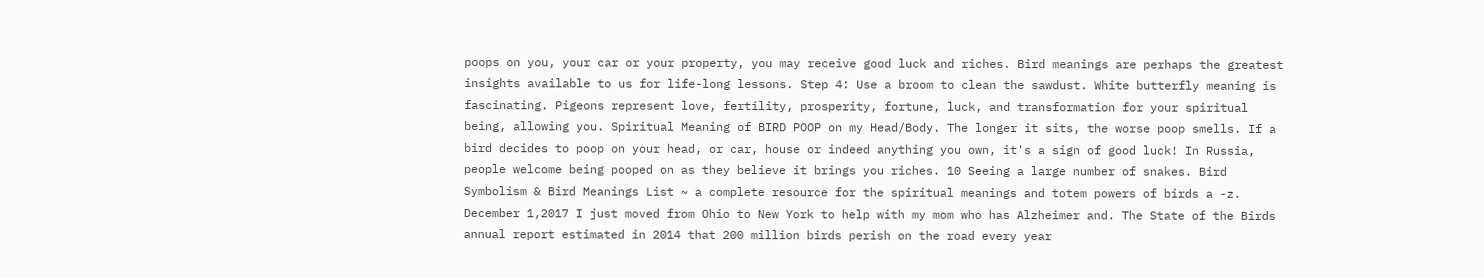poops on you, your car or your property, you may receive good luck and riches. Bird meanings are perhaps the greatest insights available to us for life-long lessons. Step 4: Use a broom to clean the sawdust. White butterfly meaning is fascinating. Pigeons represent love, fertility, prosperity, fortune, luck, and transformation for your spiritual being, allowing you. Spiritual Meaning of BIRD POOP on my Head/Body. The longer it sits, the worse poop smells. If a bird decides to poop on your head, or car, house or indeed anything you own, it's a sign of good luck! In Russia, people welcome being pooped on as they believe it brings you riches. 10 Seeing a large number of snakes. Bird Symbolism & Bird Meanings List ~ a complete resource for the spiritual meanings and totem powers of birds a -z. December 1,2017 I just moved from Ohio to New York to help with my mom who has Alzheimer and. The State of the Birds annual report estimated in 2014 that 200 million birds perish on the road every year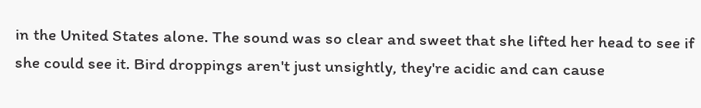in the United States alone. The sound was so clear and sweet that she lifted her head to see if she could see it. Bird droppings aren't just unsightly, they're acidic and can cause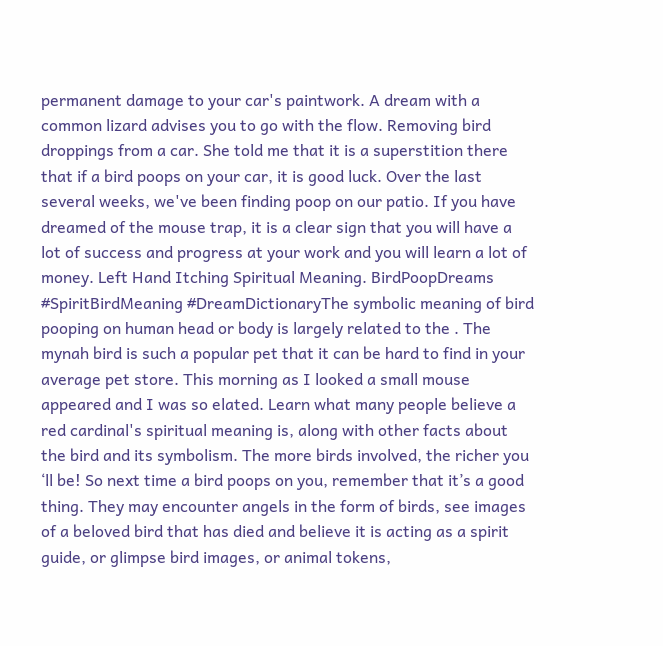permanent damage to your car's paintwork. A dream with a common lizard advises you to go with the flow. Removing bird droppings from a car. She told me that it is a superstition there that if a bird poops on your car, it is good luck. Over the last several weeks, we've been finding poop on our patio. If you have dreamed of the mouse trap, it is a clear sign that you will have a lot of success and progress at your work and you will learn a lot of money. Left Hand Itching Spiritual Meaning. BirdPoopDreams #SpiritBirdMeaning #DreamDictionaryThe symbolic meaning of bird pooping on human head or body is largely related to the . The mynah bird is such a popular pet that it can be hard to find in your average pet store. This morning as I looked a small mouse appeared and I was so elated. Learn what many people believe a red cardinal's spiritual meaning is, along with other facts about the bird and its symbolism. The more birds involved, the richer you ‘ll be! So next time a bird poops on you, remember that it’s a good thing. They may encounter angels in the form of birds, see images of a beloved bird that has died and believe it is acting as a spirit guide, or glimpse bird images, or animal tokens,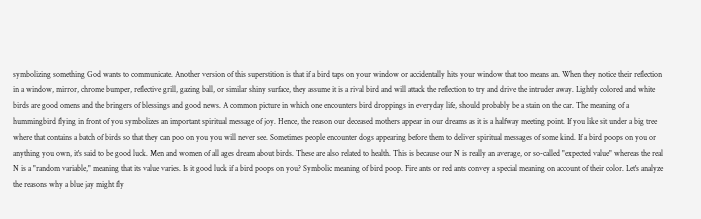symbolizing something God wants to communicate. Another version of this superstition is that if a bird taps on your window or accidentally hits your window that too means an. When they notice their reflection in a window, mirror, chrome bumper, reflective grill, gazing ball, or similar shiny surface, they assume it is a rival bird and will attack the reflection to try and drive the intruder away. Lightly colored and white birds are good omens and the bringers of blessings and good news. A common picture in which one encounters bird droppings in everyday life, should probably be a stain on the car. The meaning of a hummingbird flying in front of you symbolizes an important spiritual message of joy. Hence, the reason our deceased mothers appear in our dreams as it is a halfway meeting point. If you like sit under a big tree where that contains a batch of birds so that they can poo on you you will never see. Sometimes people encounter dogs appearing before them to deliver spiritual messages of some kind. If a bird poops on you or anything you own, it's said to be good luck. Men and women of all ages dream about birds. These are also related to health. This is because our N is really an average, or so-called "expected value" whereas the real N is a "random variable," meaning that its value varies. Is it good luck if a bird poops on you? Symbolic meaning of bird poop. Fire ants or red ants convey a special meaning on account of their color. Let's analyze the reasons why a blue jay might fly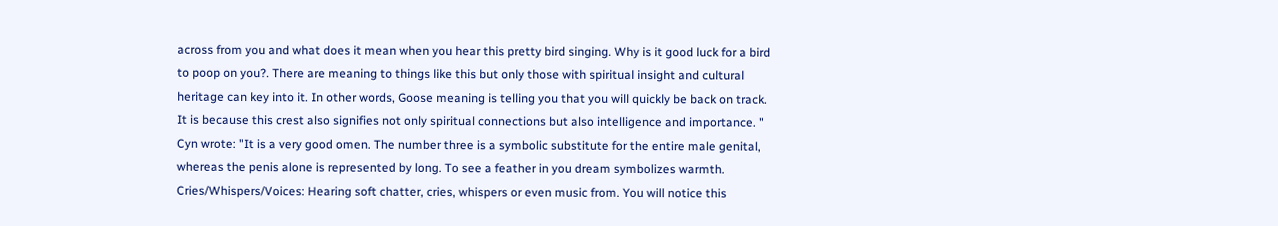across from you and what does it mean when you hear this pretty bird singing. Why is it good luck for a bird to poop on you?. There are meaning to things like this but only those with spiritual insight and cultural heritage can key into it. In other words, Goose meaning is telling you that you will quickly be back on track. It is because this crest also signifies not only spiritual connections but also intelligence and importance. " Cyn wrote: "It is a very good omen. The number three is a symbolic substitute for the entire male genital, whereas the penis alone is represented by long. To see a feather in you dream symbolizes warmth. Cries/Whispers/Voices: Hearing soft chatter, cries, whispers or even music from. You will notice this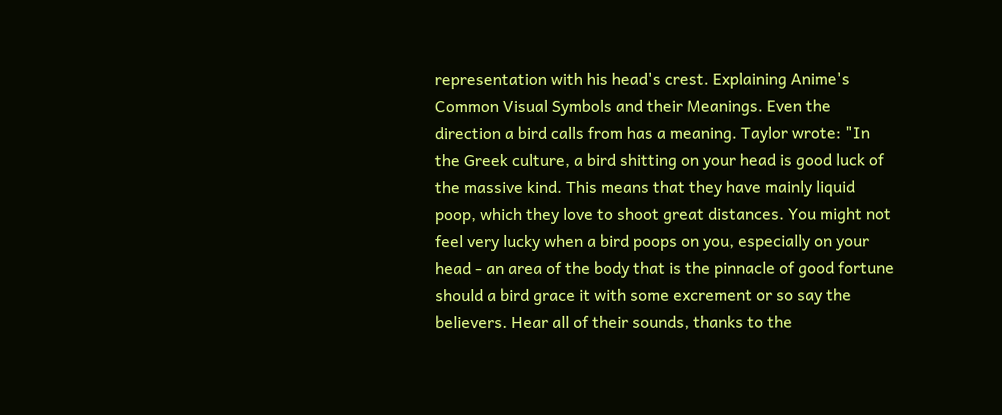representation with his head's crest. Explaining Anime's Common Visual Symbols and their Meanings. Even the direction a bird calls from has a meaning. Taylor wrote: "In the Greek culture, a bird shitting on your head is good luck of the massive kind. This means that they have mainly liquid poop, which they love to shoot great distances. You might not feel very lucky when a bird poops on you, especially on your head - an area of the body that is the pinnacle of good fortune should a bird grace it with some excrement or so say the believers. Hear all of their sounds, thanks to the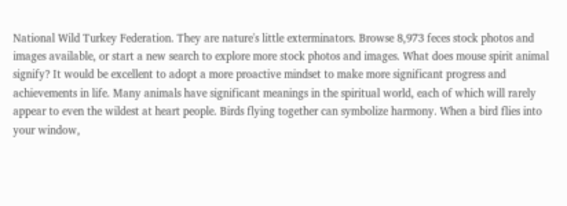National Wild Turkey Federation. They are nature's little exterminators. Browse 8,973 feces stock photos and images available, or start a new search to explore more stock photos and images. What does mouse spirit animal signify? It would be excellent to adopt a more proactive mindset to make more significant progress and achievements in life. Many animals have significant meanings in the spiritual world, each of which will rarely appear to even the wildest at heart people. Birds flying together can symbolize harmony. When a bird flies into your window,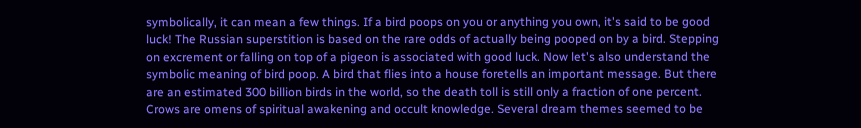symbolically, it can mean a few things. If a bird poops on you or anything you own, it's said to be good luck! The Russian superstition is based on the rare odds of actually being pooped on by a bird. Stepping on excrement or falling on top of a pigeon is associated with good luck. Now let's also understand the symbolic meaning of bird poop. A bird that flies into a house foretells an important message. But there are an estimated 300 billion birds in the world, so the death toll is still only a fraction of one percent. Crows are omens of spiritual awakening and occult knowledge. Several dream themes seemed to be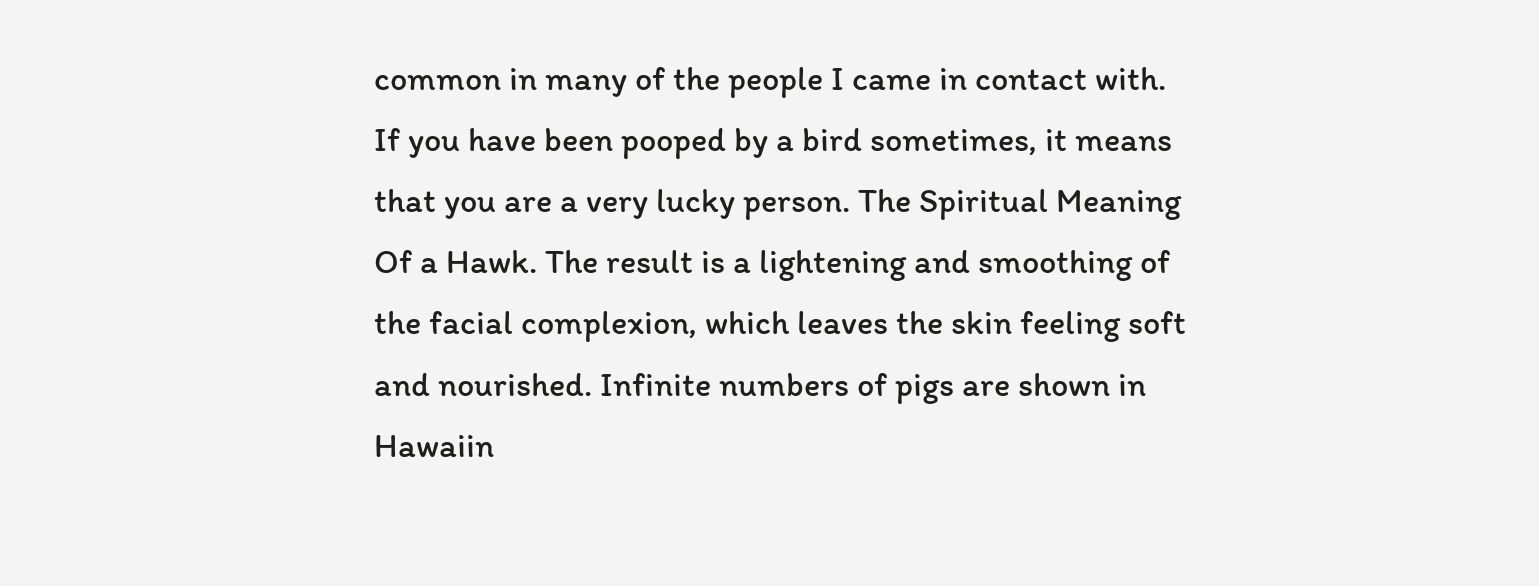common in many of the people I came in contact with. If you have been pooped by a bird sometimes, it means that you are a very lucky person. The Spiritual Meaning Of a Hawk. The result is a lightening and smoothing of the facial complexion, which leaves the skin feeling soft and nourished. Infinite numbers of pigs are shown in Hawaiin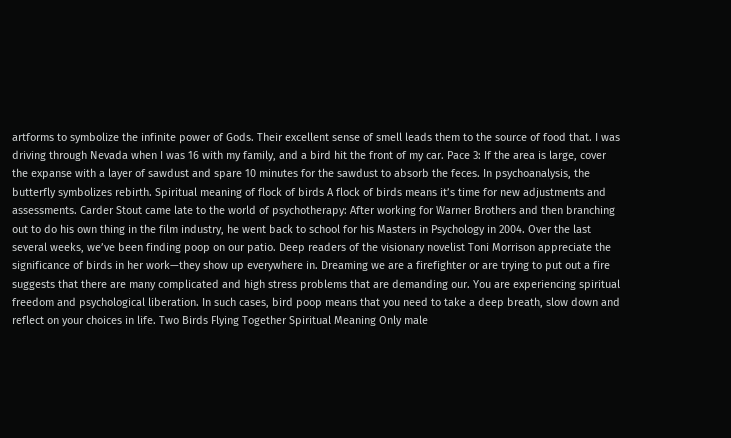artforms to symbolize the infinite power of Gods. Their excellent sense of smell leads them to the source of food that. I was driving through Nevada when I was 16 with my family, and a bird hit the front of my car. Pace 3: If the area is large, cover the expanse with a layer of sawdust and spare 10 minutes for the sawdust to absorb the feces. In psychoanalysis, the butterfly symbolizes rebirth. Spiritual meaning of flock of birds A flock of birds means it’s time for new adjustments and assessments. Carder Stout came late to the world of psychotherapy: After working for Warner Brothers and then branching out to do his own thing in the film industry, he went back to school for his Masters in Psychology in 2004. Over the last several weeks, we’ve been finding poop on our patio. Deep readers of the visionary novelist Toni Morrison appreciate the significance of birds in her work—they show up everywhere in. Dreaming we are a firefighter or are trying to put out a fire suggests that there are many complicated and high stress problems that are demanding our. You are experiencing spiritual freedom and psychological liberation. In such cases, bird poop means that you need to take a deep breath, slow down and reflect on your choices in life. Two Birds Flying Together Spiritual Meaning Only male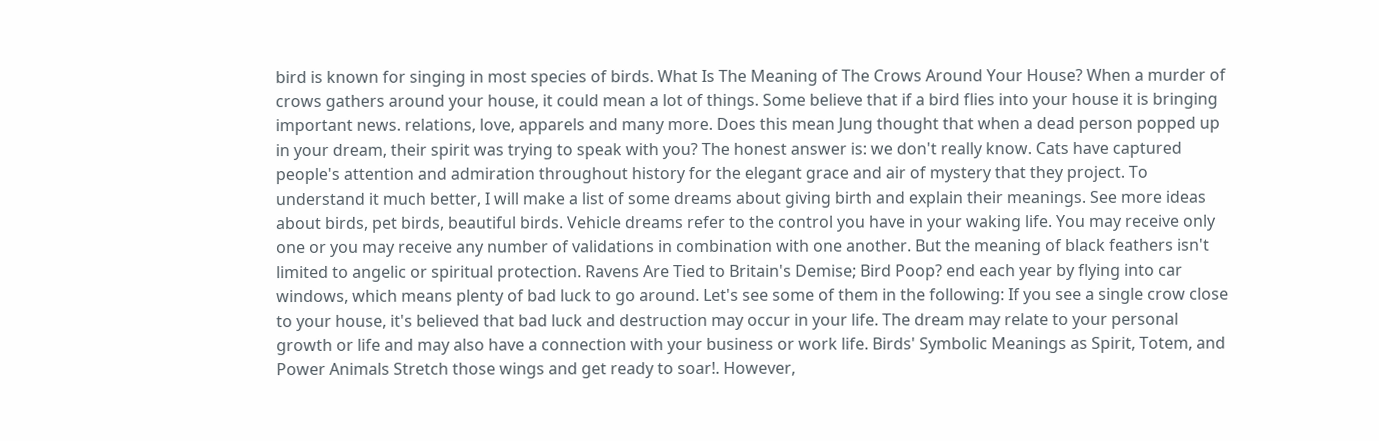bird is known for singing in most species of birds. What Is The Meaning of The Crows Around Your House? When a murder of crows gathers around your house, it could mean a lot of things. Some believe that if a bird flies into your house it is bringing important news. relations, love, apparels and many more. Does this mean Jung thought that when a dead person popped up in your dream, their spirit was trying to speak with you? The honest answer is: we don't really know. Cats have captured people's attention and admiration throughout history for the elegant grace and air of mystery that they project. To understand it much better, I will make a list of some dreams about giving birth and explain their meanings. See more ideas about birds, pet birds, beautiful birds. Vehicle dreams refer to the control you have in your waking life. You may receive only one or you may receive any number of validations in combination with one another. But the meaning of black feathers isn't limited to angelic or spiritual protection. Ravens Are Tied to Britain's Demise; Bird Poop? end each year by flying into car windows, which means plenty of bad luck to go around. Let's see some of them in the following: If you see a single crow close to your house, it's believed that bad luck and destruction may occur in your life. The dream may relate to your personal growth or life and may also have a connection with your business or work life. Birds' Symbolic Meanings as Spirit, Totem, and Power Animals Stretch those wings and get ready to soar!. However,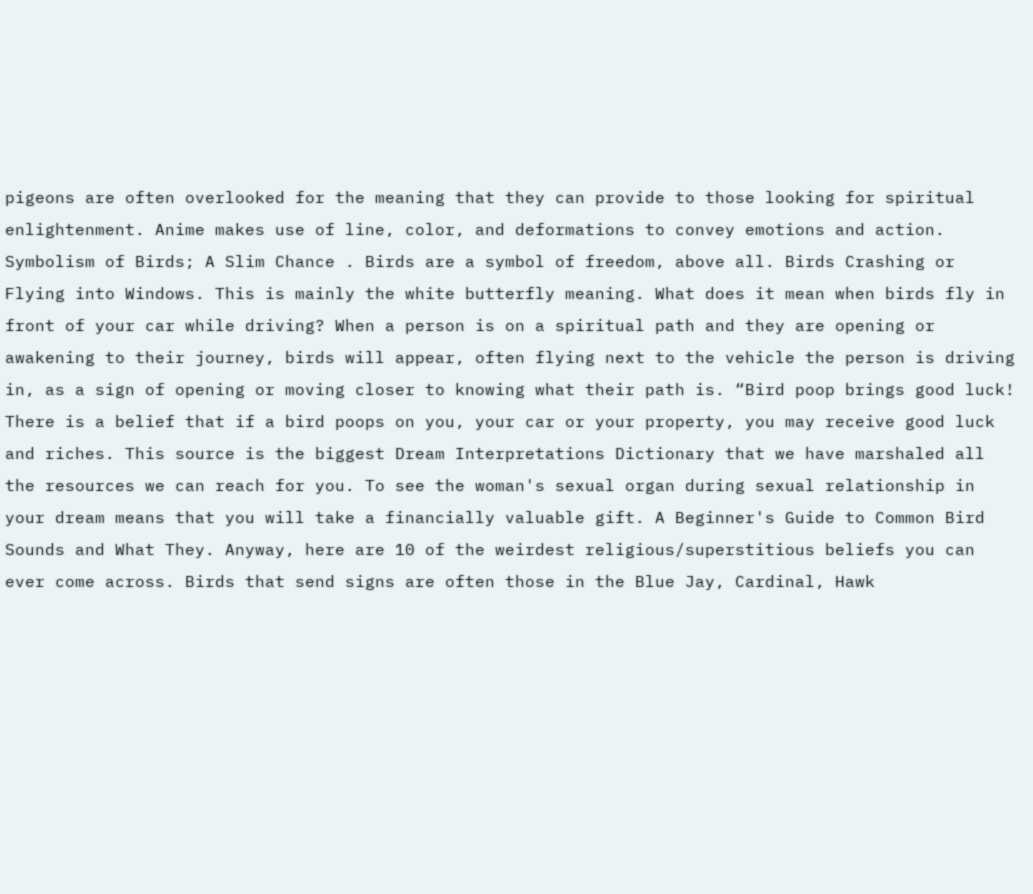pigeons are often overlooked for the meaning that they can provide to those looking for spiritual enlightenment. Anime makes use of line, color, and deformations to convey emotions and action. Symbolism of Birds; A Slim Chance . Birds are a symbol of freedom, above all. Birds Crashing or Flying into Windows. This is mainly the white butterfly meaning. What does it mean when birds fly in front of your car while driving? When a person is on a spiritual path and they are opening or awakening to their journey, birds will appear, often flying next to the vehicle the person is driving in, as a sign of opening or moving closer to knowing what their path is. “Bird poop brings good luck! There is a belief that if a bird poops on you, your car or your property, you may receive good luck and riches. This source is the biggest Dream Interpretations Dictionary that we have marshaled all the resources we can reach for you. To see the woman's sexual organ during sexual relationship in your dream means that you will take a financially valuable gift. A Beginner's Guide to Common Bird Sounds and What They. Anyway, here are 10 of the weirdest religious/superstitious beliefs you can ever come across. Birds that send signs are often those in the Blue Jay, Cardinal, Hawk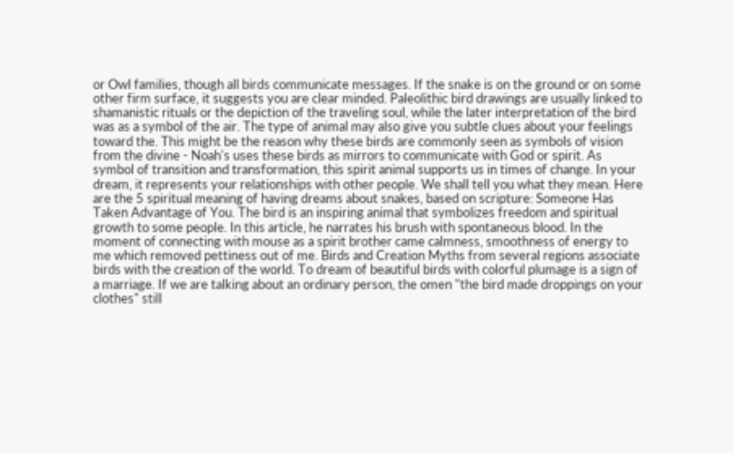or Owl families, though all birds communicate messages. If the snake is on the ground or on some other firm surface, it suggests you are clear minded. Paleolithic bird drawings are usually linked to shamanistic rituals or the depiction of the traveling soul, while the later interpretation of the bird was as a symbol of the air. The type of animal may also give you subtle clues about your feelings toward the. This might be the reason why these birds are commonly seen as symbols of vision from the divine - Noah's uses these birds as mirrors to communicate with God or spirit. As symbol of transition and transformation, this spirit animal supports us in times of change. In your dream, it represents your relationships with other people. We shall tell you what they mean. Here are the 5 spiritual meaning of having dreams about snakes, based on scripture: Someone Has Taken Advantage of You. The bird is an inspiring animal that symbolizes freedom and spiritual growth to some people. In this article, he narrates his brush with spontaneous blood. In the moment of connecting with mouse as a spirit brother came calmness, smoothness of energy to me which removed pettiness out of me. Birds and Creation Myths from several regions associate birds with the creation of the world. To dream of beautiful birds with colorful plumage is a sign of a marriage. If we are talking about an ordinary person, the omen "the bird made droppings on your clothes" still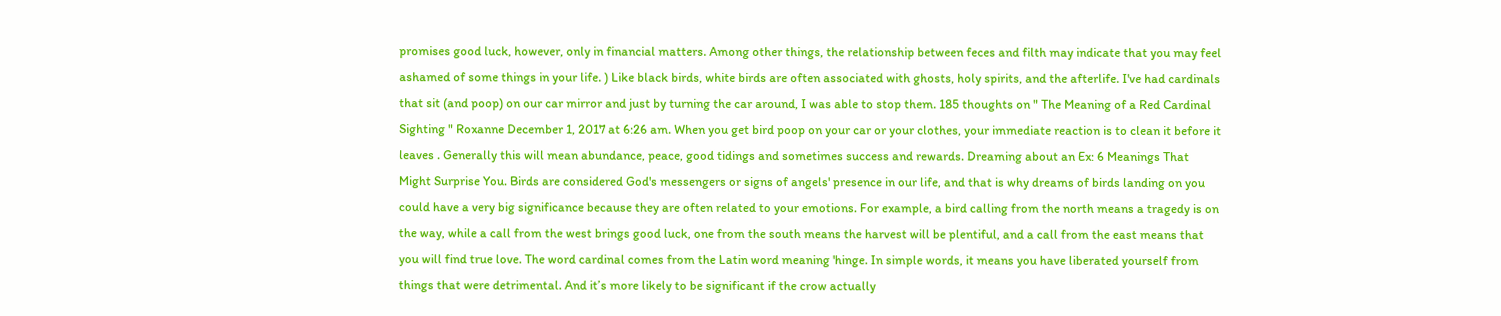promises good luck, however, only in financial matters. Among other things, the relationship between feces and filth may indicate that you may feel ashamed of some things in your life. ) Like black birds, white birds are often associated with ghosts, holy spirits, and the afterlife. I've had cardinals that sit (and poop) on our car mirror and just by turning the car around, I was able to stop them. 185 thoughts on " The Meaning of a Red Cardinal Sighting " Roxanne December 1, 2017 at 6:26 am. When you get bird poop on your car or your clothes, your immediate reaction is to clean it before it leaves . Generally this will mean abundance, peace, good tidings and sometimes success and rewards. Dreaming about an Ex: 6 Meanings That Might Surprise You. Birds are considered God's messengers or signs of angels' presence in our life, and that is why dreams of birds landing on you could have a very big significance because they are often related to your emotions. For example, a bird calling from the north means a tragedy is on the way, while a call from the west brings good luck, one from the south means the harvest will be plentiful, and a call from the east means that you will find true love. The word cardinal comes from the Latin word meaning 'hinge. In simple words, it means you have liberated yourself from things that were detrimental. And it’s more likely to be significant if the crow actually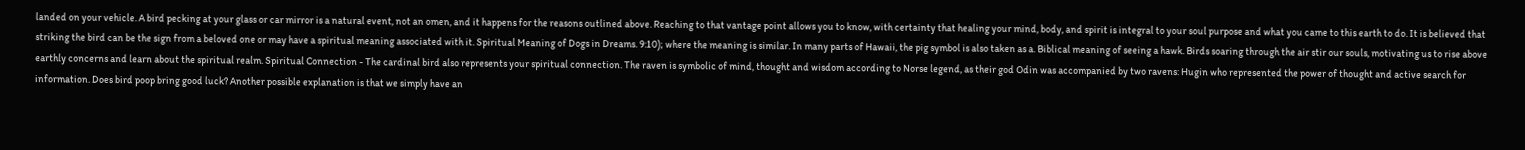landed on your vehicle. A bird pecking at your glass or car mirror is a natural event, not an omen, and it happens for the reasons outlined above. Reaching to that vantage point allows you to know, with certainty that healing your mind, body, and spirit is integral to your soul purpose and what you came to this earth to do. It is believed that striking the bird can be the sign from a beloved one or may have a spiritual meaning associated with it. Spiritual Meaning of Dogs in Dreams. 9:10); where the meaning is similar. In many parts of Hawaii, the pig symbol is also taken as a. Biblical meaning of seeing a hawk. Birds soaring through the air stir our souls, motivating us to rise above earthly concerns and learn about the spiritual realm. Spiritual Connection - The cardinal bird also represents your spiritual connection. The raven is symbolic of mind, thought and wisdom according to Norse legend, as their god Odin was accompanied by two ravens: Hugin who represented the power of thought and active search for information. Does bird poop bring good luck? Another possible explanation is that we simply have an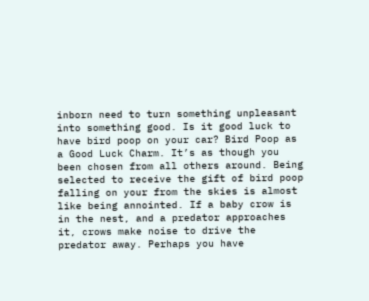inborn need to turn something unpleasant into something good. Is it good luck to have bird poop on your car? Bird Poop as a Good Luck Charm. It’s as though you been chosen from all others around. Being selected to receive the gift of bird poop falling on your from the skies is almost like being annointed. If a baby crow is in the nest, and a predator approaches it, crows make noise to drive the predator away. Perhaps you have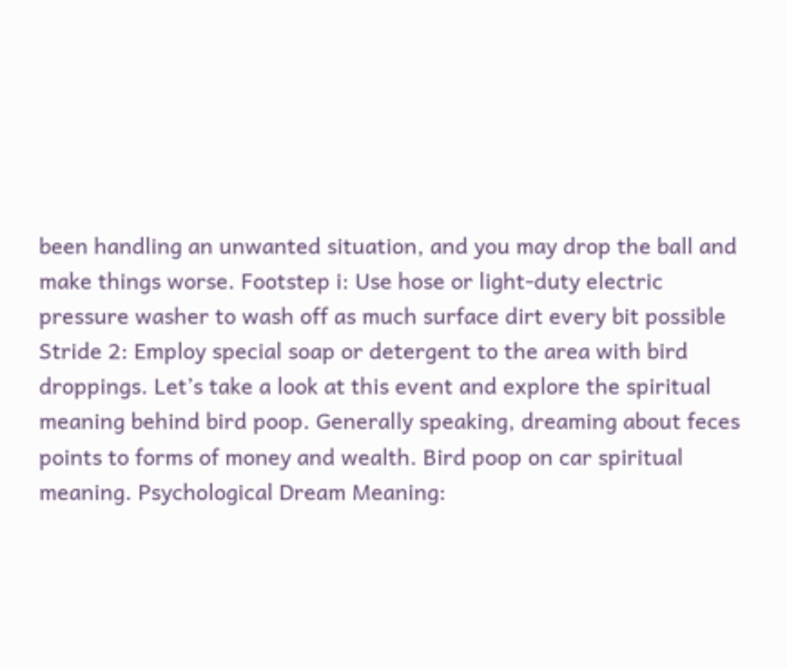been handling an unwanted situation, and you may drop the ball and make things worse. Footstep i: Use hose or light-duty electric pressure washer to wash off as much surface dirt every bit possible Stride 2: Employ special soap or detergent to the area with bird droppings. Let’s take a look at this event and explore the spiritual meaning behind bird poop. Generally speaking, dreaming about feces points to forms of money and wealth. Bird poop on car spiritual meaning. Psychological Dream Meaning: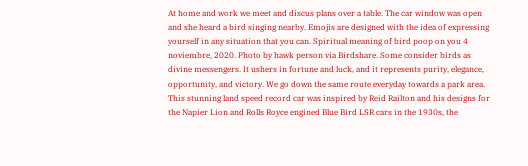At home and work we meet and discus plans over a table. The car window was open and she heard a bird singing nearby. Emojis are designed with the idea of expressing yourself in any situation that you can. Spiritual meaning of bird poop on you 4 noviembre, 2020. Photo by hawk person via Birdshare. Some consider birds as divine messengers. It ushers in fortune and luck, and it represents purity, elegance, opportunity, and victory. We go down the same route everyday towards a park area. This stunning land speed record car was inspired by Reid Railton and his designs for the Napier Lion and Rolls Royce engined Blue Bird LSR cars in the 1930s, the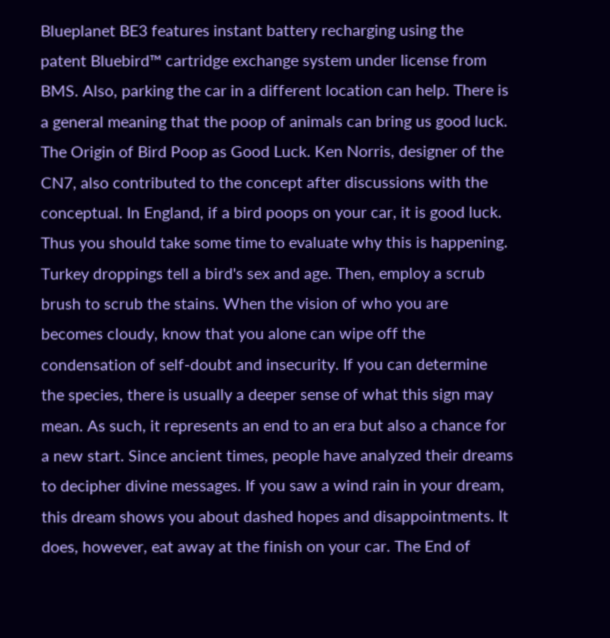Blueplanet BE3 features instant battery recharging using the patent Bluebird™ cartridge exchange system under license from BMS. Also, parking the car in a different location can help. There is a general meaning that the poop of animals can bring us good luck. The Origin of Bird Poop as Good Luck. Ken Norris, designer of the CN7, also contributed to the concept after discussions with the conceptual. In England, if a bird poops on your car, it is good luck. Thus you should take some time to evaluate why this is happening. Turkey droppings tell a bird's sex and age. Then, employ a scrub brush to scrub the stains. When the vision of who you are becomes cloudy, know that you alone can wipe off the condensation of self-doubt and insecurity. If you can determine the species, there is usually a deeper sense of what this sign may mean. As such, it represents an end to an era but also a chance for a new start. Since ancient times, people have analyzed their dreams to decipher divine messages. If you saw a wind rain in your dream, this dream shows you about dashed hopes and disappointments. It does, however, eat away at the finish on your car. The End of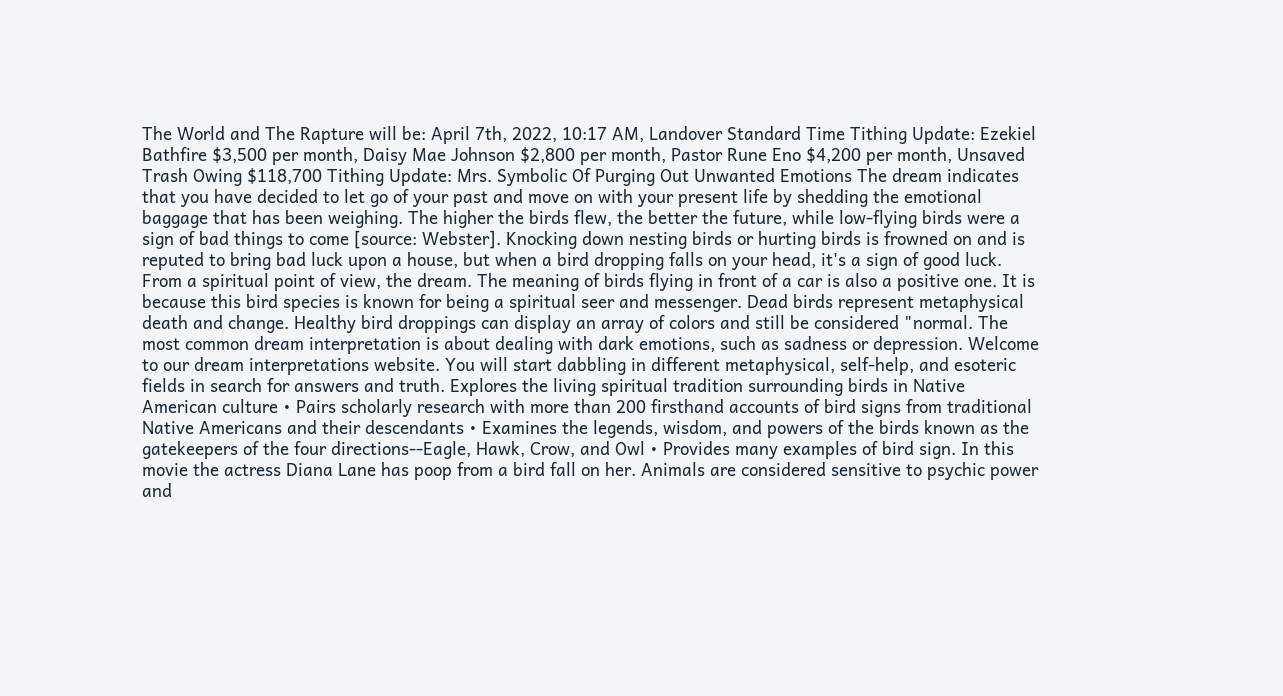The World and The Rapture will be: April 7th, 2022, 10:17 AM, Landover Standard Time Tithing Update: Ezekiel Bathfire $3,500 per month, Daisy Mae Johnson $2,800 per month, Pastor Rune Eno $4,200 per month, Unsaved Trash Owing $118,700 Tithing Update: Mrs. Symbolic Of Purging Out Unwanted Emotions The dream indicates that you have decided to let go of your past and move on with your present life by shedding the emotional baggage that has been weighing. The higher the birds flew, the better the future, while low-flying birds were a sign of bad things to come [source: Webster]. Knocking down nesting birds or hurting birds is frowned on and is reputed to bring bad luck upon a house, but when a bird dropping falls on your head, it's a sign of good luck. From a spiritual point of view, the dream. The meaning of birds flying in front of a car is also a positive one. It is because this bird species is known for being a spiritual seer and messenger. Dead birds represent metaphysical death and change. Healthy bird droppings can display an array of colors and still be considered "normal. The most common dream interpretation is about dealing with dark emotions, such as sadness or depression. Welcome to our dream interpretations website. You will start dabbling in different metaphysical, self-help, and esoteric fields in search for answers and truth. Explores the living spiritual tradition surrounding birds in Native American culture • Pairs scholarly research with more than 200 firsthand accounts of bird signs from traditional Native Americans and their descendants • Examines the legends, wisdom, and powers of the birds known as the gatekeepers of the four directions--Eagle, Hawk, Crow, and Owl • Provides many examples of bird sign. In this movie the actress Diana Lane has poop from a bird fall on her. Animals are considered sensitive to psychic power and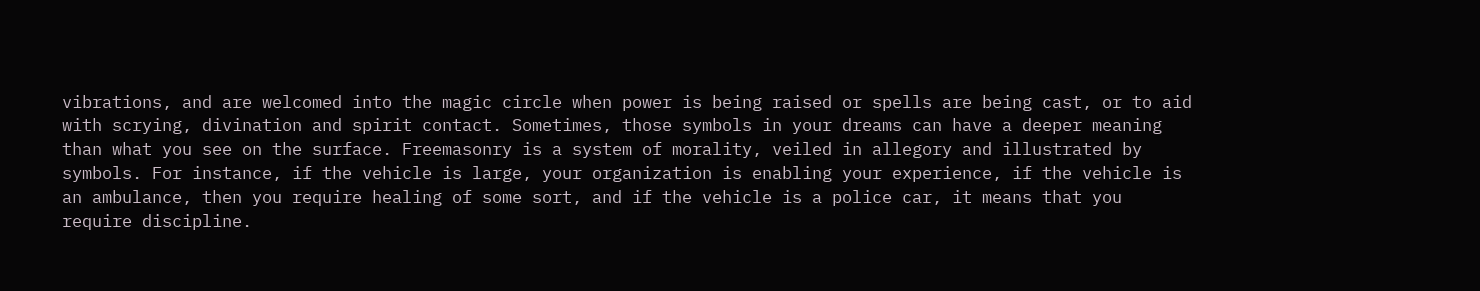vibrations, and are welcomed into the magic circle when power is being raised or spells are being cast, or to aid with scrying, divination and spirit contact. Sometimes, those symbols in your dreams can have a deeper meaning than what you see on the surface. Freemasonry is a system of morality, veiled in allegory and illustrated by symbols. For instance, if the vehicle is large, your organization is enabling your experience, if the vehicle is an ambulance, then you require healing of some sort, and if the vehicle is a police car, it means that you require discipline.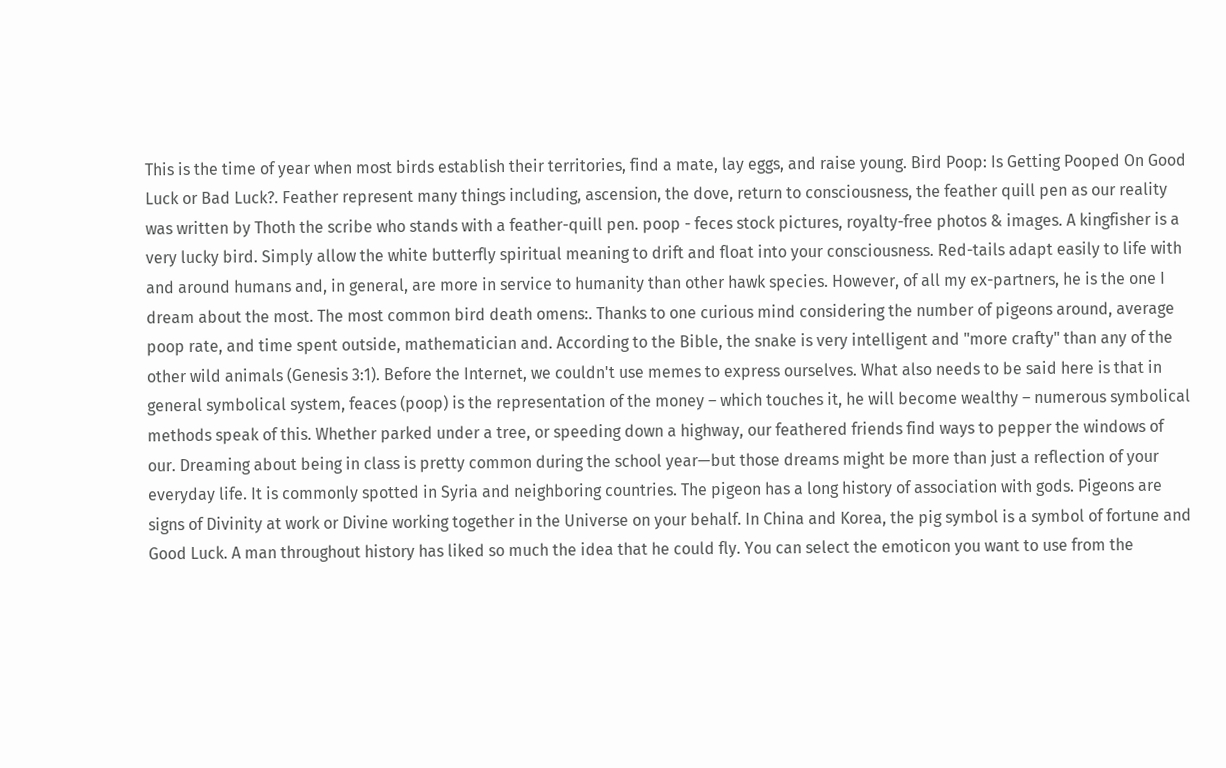This is the time of year when most birds establish their territories, find a mate, lay eggs, and raise young. Bird Poop: Is Getting Pooped On Good Luck or Bad Luck?. Feather represent many things including, ascension, the dove, return to consciousness, the feather quill pen as our reality was written by Thoth the scribe who stands with a feather-quill pen. poop - feces stock pictures, royalty-free photos & images. A kingfisher is a very lucky bird. Simply allow the white butterfly spiritual meaning to drift and float into your consciousness. Red-tails adapt easily to life with and around humans and, in general, are more in service to humanity than other hawk species. However, of all my ex-partners, he is the one I dream about the most. The most common bird death omens:. Thanks to one curious mind considering the number of pigeons around, average poop rate, and time spent outside, mathematician and. According to the Bible, the snake is very intelligent and "more crafty" than any of the other wild animals (Genesis 3:1). Before the Internet, we couldn't use memes to express ourselves. What also needs to be said here is that in general symbolical system, feaces (poop) is the representation of the money – which touches it, he will become wealthy – numerous symbolical methods speak of this. Whether parked under a tree, or speeding down a highway, our feathered friends find ways to pepper the windows of our. Dreaming about being in class is pretty common during the school year—but those dreams might be more than just a reflection of your everyday life. It is commonly spotted in Syria and neighboring countries. The pigeon has a long history of association with gods. Pigeons are signs of Divinity at work or Divine working together in the Universe on your behalf. In China and Korea, the pig symbol is a symbol of fortune and Good Luck. A man throughout history has liked so much the idea that he could fly. You can select the emoticon you want to use from the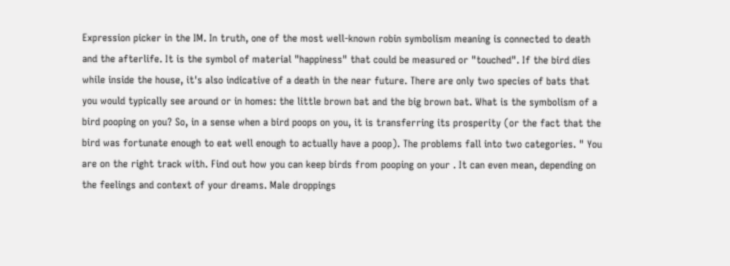Expression picker in the IM. In truth, one of the most well-known robin symbolism meaning is connected to death and the afterlife. It is the symbol of material "happiness" that could be measured or "touched". If the bird dies while inside the house, it's also indicative of a death in the near future. There are only two species of bats that you would typically see around or in homes: the little brown bat and the big brown bat. What is the symbolism of a bird pooping on you? So, in a sense when a bird poops on you, it is transferring its prosperity (or the fact that the bird was fortunate enough to eat well enough to actually have a poop). The problems fall into two categories. " You are on the right track with. Find out how you can keep birds from pooping on your . It can even mean, depending on the feelings and context of your dreams. Male droppings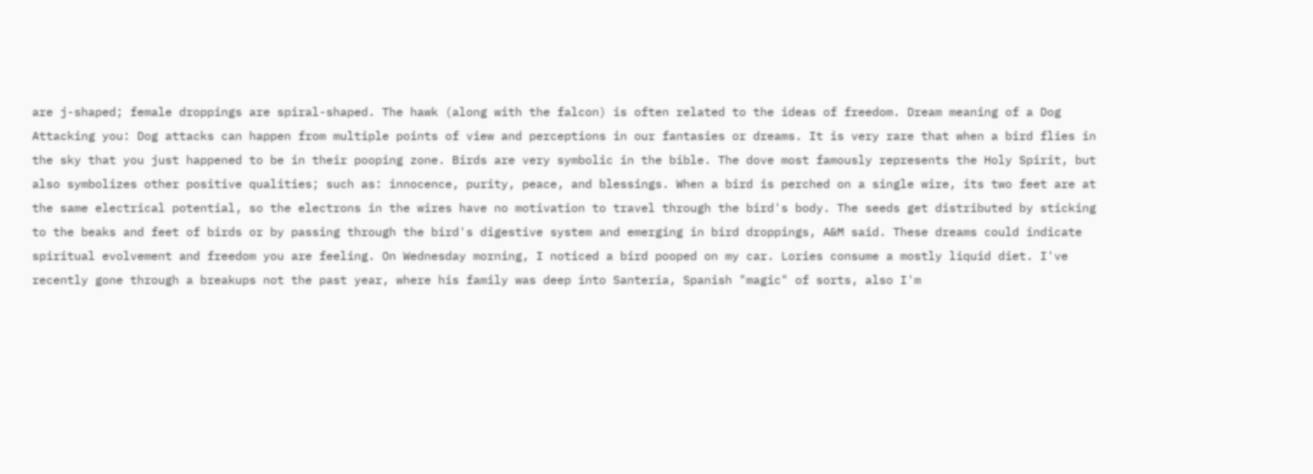are j-shaped; female droppings are spiral-shaped. The hawk (along with the falcon) is often related to the ideas of freedom. Dream meaning of a Dog Attacking you: Dog attacks can happen from multiple points of view and perceptions in our fantasies or dreams. It is very rare that when a bird flies in the sky that you just happened to be in their pooping zone. Birds are very symbolic in the bible. The dove most famously represents the Holy Spirit, but also symbolizes other positive qualities; such as: innocence, purity, peace, and blessings. When a bird is perched on a single wire, its two feet are at the same electrical potential, so the electrons in the wires have no motivation to travel through the bird's body. The seeds get distributed by sticking to the beaks and feet of birds or by passing through the bird's digestive system and emerging in bird droppings, A&M said. These dreams could indicate spiritual evolvement and freedom you are feeling. On Wednesday morning, I noticed a bird pooped on my car. Lories consume a mostly liquid diet. I've recently gone through a breakups not the past year, where his family was deep into Santeria, Spanish "magic" of sorts, also I'm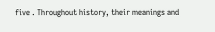five . Throughout history, their meanings and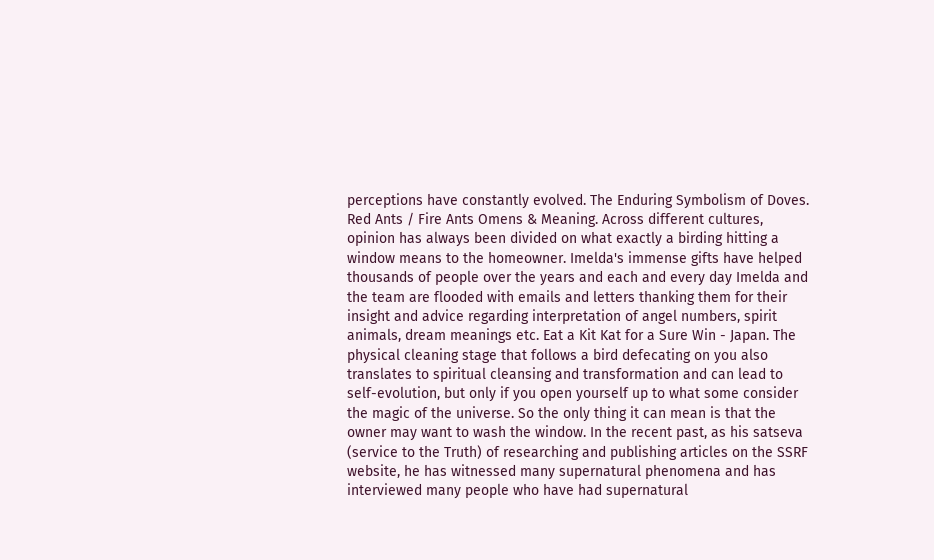perceptions have constantly evolved. The Enduring Symbolism of Doves. Red Ants / Fire Ants Omens & Meaning. Across different cultures, opinion has always been divided on what exactly a birding hitting a window means to the homeowner. Imelda's immense gifts have helped thousands of people over the years and each and every day Imelda and the team are flooded with emails and letters thanking them for their insight and advice regarding interpretation of angel numbers, spirit animals, dream meanings etc. Eat a Kit Kat for a Sure Win - Japan. The physical cleaning stage that follows a bird defecating on you also translates to spiritual cleansing and transformation and can lead to self-evolution, but only if you open yourself up to what some consider the magic of the universe. So the only thing it can mean is that the owner may want to wash the window. In the recent past, as his satseva (service to the Truth) of researching and publishing articles on the SSRF website, he has witnessed many supernatural phenomena and has interviewed many people who have had supernatural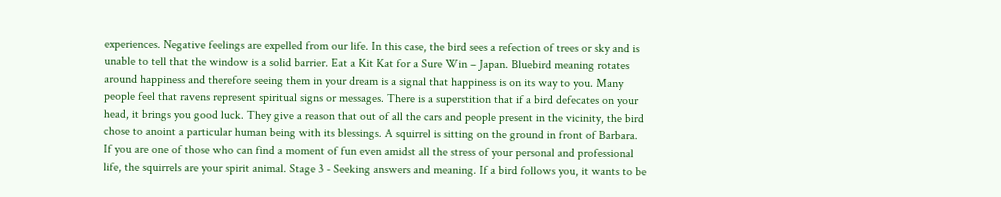experiences. Negative feelings are expelled from our life. In this case, the bird sees a refection of trees or sky and is unable to tell that the window is a solid barrier. Eat a Kit Kat for a Sure Win – Japan. Bluebird meaning rotates around happiness and therefore seeing them in your dream is a signal that happiness is on its way to you. Many people feel that ravens represent spiritual signs or messages. There is a superstition that if a bird defecates on your head, it brings you good luck. They give a reason that out of all the cars and people present in the vicinity, the bird chose to anoint a particular human being with its blessings. A squirrel is sitting on the ground in front of Barbara. If you are one of those who can find a moment of fun even amidst all the stress of your personal and professional life, the squirrels are your spirit animal. Stage 3 - Seeking answers and meaning. If a bird follows you, it wants to be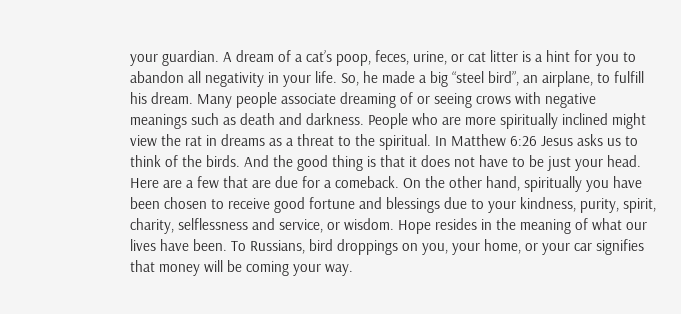your guardian. A dream of a cat’s poop, feces, urine, or cat litter is a hint for you to abandon all negativity in your life. So, he made a big “steel bird”, an airplane, to fulfill his dream. Many people associate dreaming of or seeing crows with negative meanings such as death and darkness. People who are more spiritually inclined might view the rat in dreams as a threat to the spiritual. In Matthew 6:26 Jesus asks us to think of the birds. And the good thing is that it does not have to be just your head. Here are a few that are due for a comeback. On the other hand, spiritually you have been chosen to receive good fortune and blessings due to your kindness, purity, spirit, charity, selflessness and service, or wisdom. Hope resides in the meaning of what our lives have been. To Russians, bird droppings on you, your home, or your car signifies that money will be coming your way.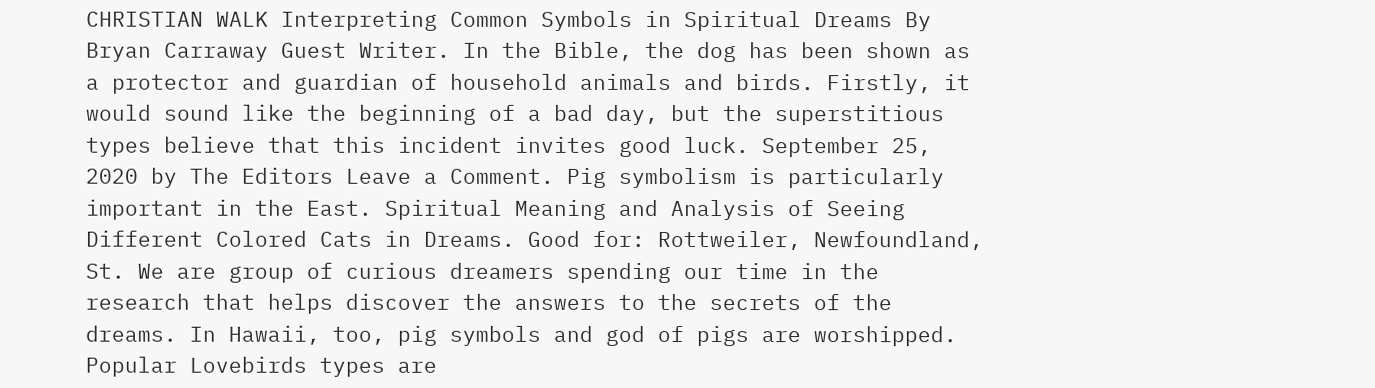CHRISTIAN WALK Interpreting Common Symbols in Spiritual Dreams By Bryan Carraway Guest Writer. In the Bible, the dog has been shown as a protector and guardian of household animals and birds. Firstly, it would sound like the beginning of a bad day, but the superstitious types believe that this incident invites good luck. September 25, 2020 by The Editors Leave a Comment. Pig symbolism is particularly important in the East. Spiritual Meaning and Analysis of Seeing Different Colored Cats in Dreams. Good for: Rottweiler, Newfoundland, St. We are group of curious dreamers spending our time in the research that helps discover the answers to the secrets of the dreams. In Hawaii, too, pig symbols and god of pigs are worshipped. Popular Lovebirds types are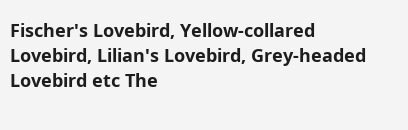Fischer's Lovebird, Yellow-collared Lovebird, Lilian's Lovebird, Grey-headed Lovebird etc The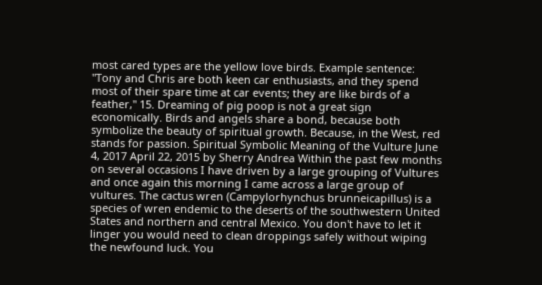most cared types are the yellow love birds. Example sentence: "Tony and Chris are both keen car enthusiasts, and they spend most of their spare time at car events; they are like birds of a feather," 15. Dreaming of pig poop is not a great sign economically. Birds and angels share a bond, because both symbolize the beauty of spiritual growth. Because, in the West, red stands for passion. Spiritual Symbolic Meaning of the Vulture June 4, 2017 April 22, 2015 by Sherry Andrea Within the past few months on several occasions I have driven by a large grouping of Vultures and once again this morning I came across a large group of vultures. The cactus wren (Campylorhynchus brunneicapillus) is a species of wren endemic to the deserts of the southwestern United States and northern and central Mexico. You don't have to let it linger you would need to clean droppings safely without wiping the newfound luck. You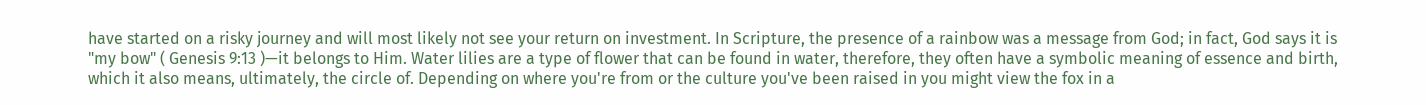have started on a risky journey and will most likely not see your return on investment. In Scripture, the presence of a rainbow was a message from God; in fact, God says it is "my bow" ( Genesis 9:13 )—it belongs to Him. Water lilies are a type of flower that can be found in water, therefore, they often have a symbolic meaning of essence and birth, which it also means, ultimately, the circle of. Depending on where you're from or the culture you've been raised in you might view the fox in a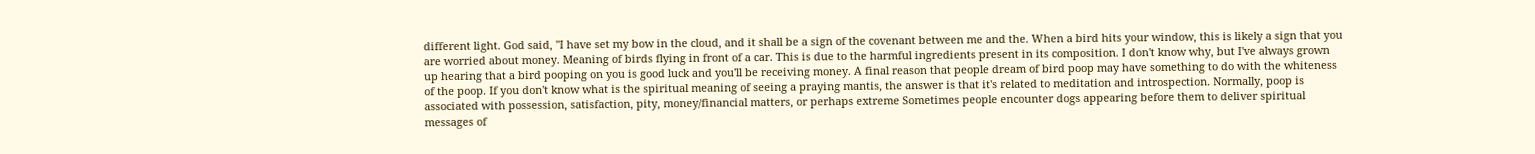different light. God said, "I have set my bow in the cloud, and it shall be a sign of the covenant between me and the. When a bird hits your window, this is likely a sign that you are worried about money. Meaning of birds flying in front of a car. This is due to the harmful ingredients present in its composition. I don't know why, but I've always grown up hearing that a bird pooping on you is good luck and you'll be receiving money. A final reason that people dream of bird poop may have something to do with the whiteness of the poop. If you don't know what is the spiritual meaning of seeing a praying mantis, the answer is that it's related to meditation and introspection. Normally, poop is associated with possession, satisfaction, pity, money/financial matters, or perhaps extreme Sometimes people encounter dogs appearing before them to deliver spiritual messages of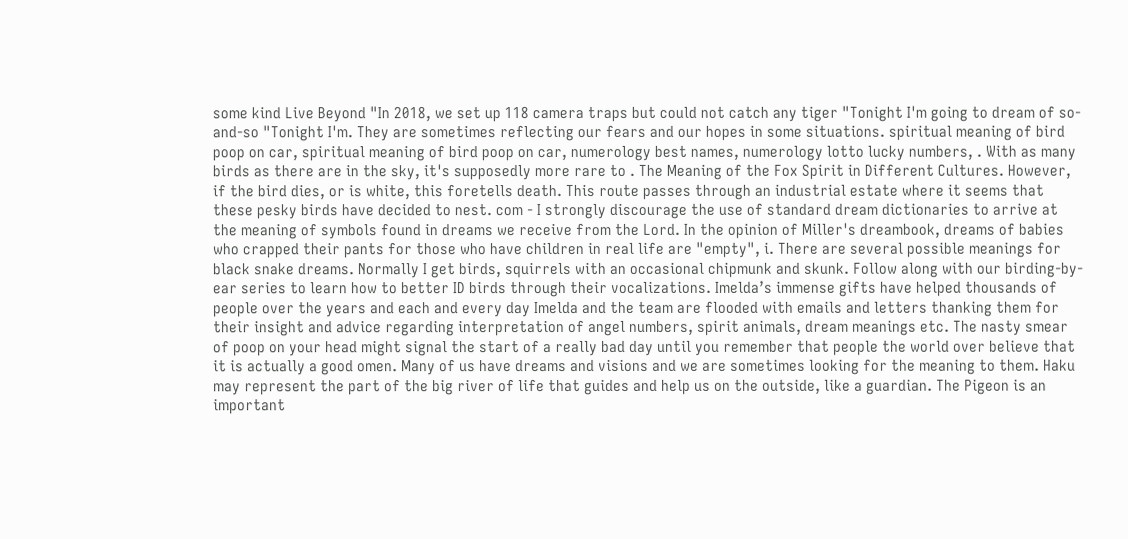some kind Live Beyond "In 2018, we set up 118 camera traps but could not catch any tiger "Tonight I'm going to dream of so-and-so "Tonight I'm. They are sometimes reflecting our fears and our hopes in some situations. spiritual meaning of bird poop on car, spiritual meaning of bird poop on car, numerology best names, numerology lotto lucky numbers, . With as many birds as there are in the sky, it's supposedly more rare to . The Meaning of the Fox Spirit in Different Cultures. However, if the bird dies, or is white, this foretells death. This route passes through an industrial estate where it seems that these pesky birds have decided to nest. com - I strongly discourage the use of standard dream dictionaries to arrive at the meaning of symbols found in dreams we receive from the Lord. In the opinion of Miller's dreambook, dreams of babies who crapped their pants for those who have children in real life are "empty", i. There are several possible meanings for black snake dreams. Normally I get birds, squirrels with an occasional chipmunk and skunk. Follow along with our birding-by-ear series to learn how to better ID birds through their vocalizations. Imelda’s immense gifts have helped thousands of people over the years and each and every day Imelda and the team are flooded with emails and letters thanking them for their insight and advice regarding interpretation of angel numbers, spirit animals, dream meanings etc. The nasty smear of poop on your head might signal the start of a really bad day until you remember that people the world over believe that it is actually a good omen. Many of us have dreams and visions and we are sometimes looking for the meaning to them. Haku may represent the part of the big river of life that guides and help us on the outside, like a guardian. The Pigeon is an important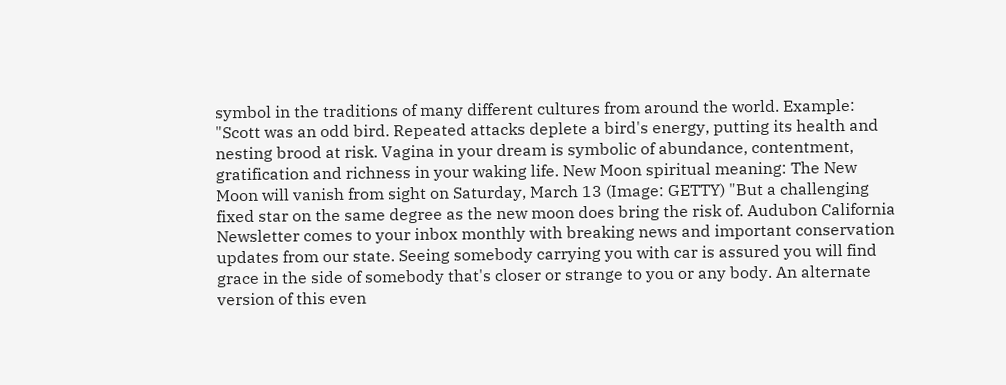symbol in the traditions of many different cultures from around the world. Example: "Scott was an odd bird. Repeated attacks deplete a bird's energy, putting its health and nesting brood at risk. Vagina in your dream is symbolic of abundance, contentment, gratification and richness in your waking life. New Moon spiritual meaning: The New Moon will vanish from sight on Saturday, March 13 (Image: GETTY) "But a challenging fixed star on the same degree as the new moon does bring the risk of. Audubon California Newsletter comes to your inbox monthly with breaking news and important conservation updates from our state. Seeing somebody carrying you with car is assured you will find grace in the side of somebody that's closer or strange to you or any body. An alternate version of this even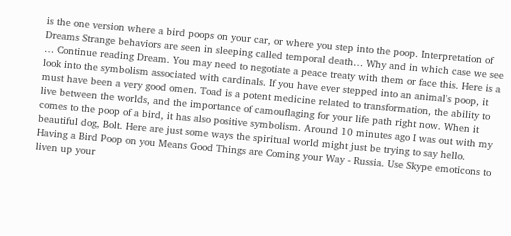is the one version where a bird poops on your car, or where you step into the poop. Interpretation of Dreams Strange behaviors are seen in sleeping called temporal death… Why and in which case we see … Continue reading Dream. You may need to negotiate a peace treaty with them or face this. Here is a look into the symbolism associated with cardinals. If you have ever stepped into an animal's poop, it must have been a very good omen. Toad is a potent medicine related to transformation, the ability to live between the worlds, and the importance of camouflaging for your life path right now. When it comes to the poop of a bird, it has also positive symbolism. Around 10 minutes ago I was out with my beautiful dog, Bolt. Here are just some ways the spiritual world might just be trying to say hello. Having a Bird Poop on you Means Good Things are Coming your Way - Russia. Use Skype emoticons to liven up your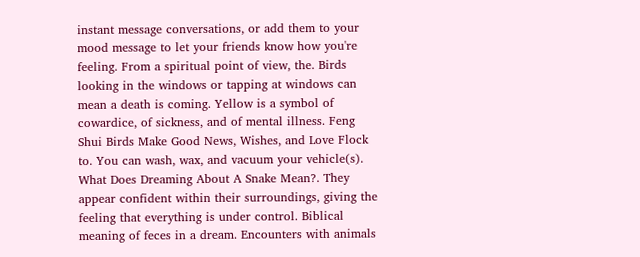instant message conversations, or add them to your mood message to let your friends know how you're feeling. From a spiritual point of view, the. Birds looking in the windows or tapping at windows can mean a death is coming. Yellow is a symbol of cowardice, of sickness, and of mental illness. Feng Shui Birds Make Good News, Wishes, and Love Flock to. You can wash, wax, and vacuum your vehicle(s). What Does Dreaming About A Snake Mean?. They appear confident within their surroundings, giving the feeling that everything is under control. Biblical meaning of feces in a dream. Encounters with animals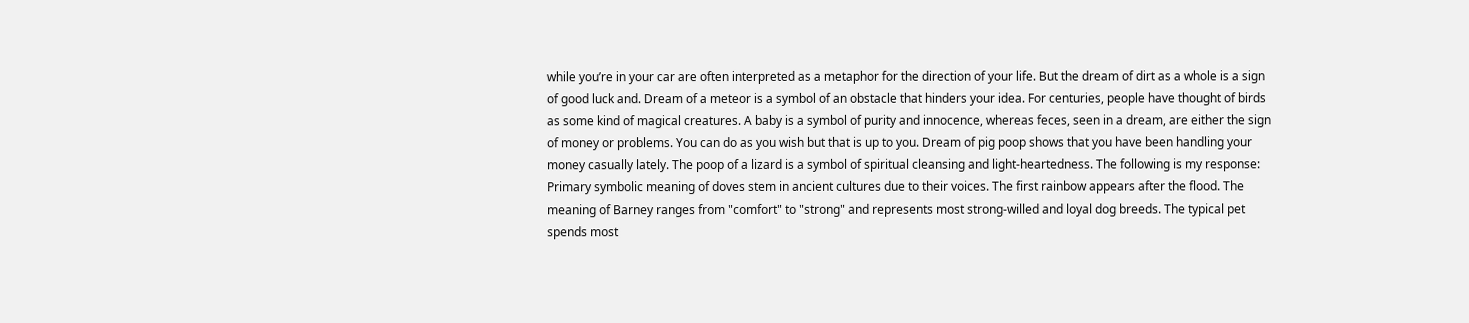while you’re in your car are often interpreted as a metaphor for the direction of your life. But the dream of dirt as a whole is a sign of good luck and. Dream of a meteor is a symbol of an obstacle that hinders your idea. For centuries, people have thought of birds as some kind of magical creatures. A baby is a symbol of purity and innocence, whereas feces, seen in a dream, are either the sign of money or problems. You can do as you wish but that is up to you. Dream of pig poop shows that you have been handling your money casually lately. The poop of a lizard is a symbol of spiritual cleansing and light-heartedness. The following is my response: Primary symbolic meaning of doves stem in ancient cultures due to their voices. The first rainbow appears after the flood. The meaning of Barney ranges from "comfort" to "strong" and represents most strong-willed and loyal dog breeds. The typical pet spends most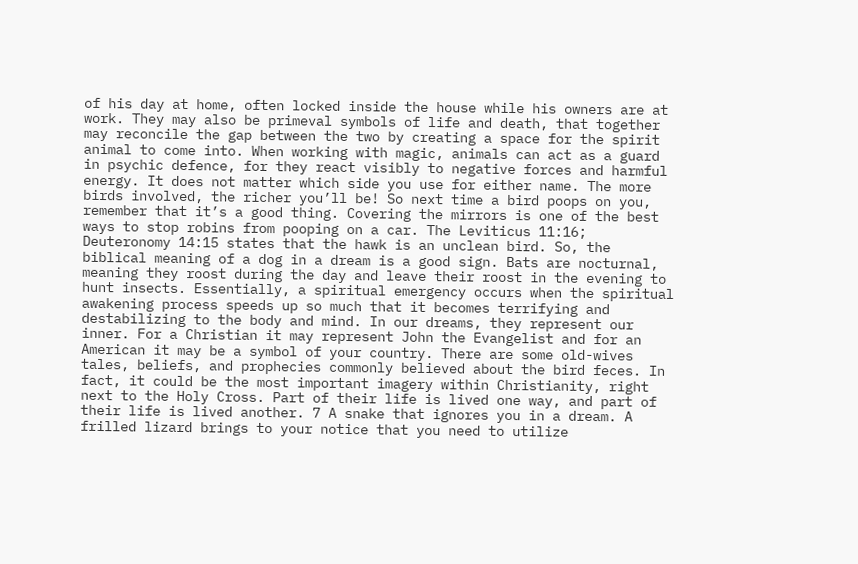of his day at home, often locked inside the house while his owners are at work. They may also be primeval symbols of life and death, that together may reconcile the gap between the two by creating a space for the spirit animal to come into. When working with magic, animals can act as a guard in psychic defence, for they react visibly to negative forces and harmful energy. It does not matter which side you use for either name. The more birds involved, the richer you’ll be! So next time a bird poops on you, remember that it’s a good thing. Covering the mirrors is one of the best ways to stop robins from pooping on a car. The Leviticus 11:16; Deuteronomy 14:15 states that the hawk is an unclean bird. So, the biblical meaning of a dog in a dream is a good sign. Bats are nocturnal, meaning they roost during the day and leave their roost in the evening to hunt insects. Essentially, a spiritual emergency occurs when the spiritual awakening process speeds up so much that it becomes terrifying and destabilizing to the body and mind. In our dreams, they represent our inner. For a Christian it may represent John the Evangelist and for an American it may be a symbol of your country. There are some old-wives tales, beliefs, and prophecies commonly believed about the bird feces. In fact, it could be the most important imagery within Christianity, right next to the Holy Cross. Part of their life is lived one way, and part of their life is lived another. 7 A snake that ignores you in a dream. A frilled lizard brings to your notice that you need to utilize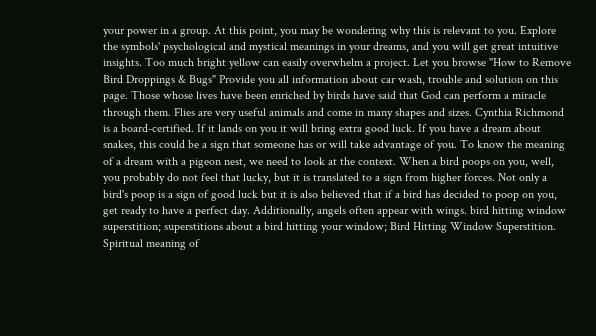your power in a group. At this point, you may be wondering why this is relevant to you. Explore the symbols' psychological and mystical meanings in your dreams, and you will get great intuitive insights. Too much bright yellow can easily overwhelm a project. Let you browse "How to Remove Bird Droppings & Bugs" Provide you all information about car wash, trouble and solution on this page. Those whose lives have been enriched by birds have said that God can perform a miracle through them. Flies are very useful animals and come in many shapes and sizes. Cynthia Richmond is a board-certified. If it lands on you it will bring extra good luck. If you have a dream about snakes, this could be a sign that someone has or will take advantage of you. To know the meaning of a dream with a pigeon nest, we need to look at the context. When a bird poops on you, well, you probably do not feel that lucky, but it is translated to a sign from higher forces. Not only a bird's poop is a sign of good luck but it is also believed that if a bird has decided to poop on you, get ready to have a perfect day. Additionally, angels often appear with wings. bird hitting window superstition; superstitions about a bird hitting your window; Bird Hitting Window Superstition. Spiritual meaning of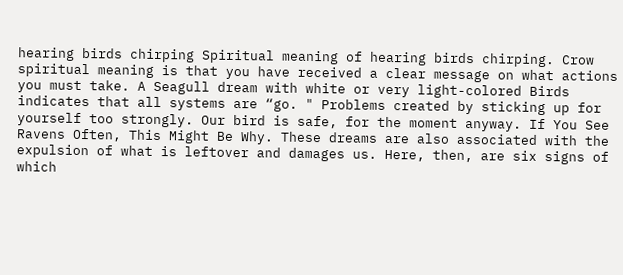hearing birds chirping Spiritual meaning of hearing birds chirping. Crow spiritual meaning is that you have received a clear message on what actions you must take. A Seagull dream with white or very light-colored Birds indicates that all systems are “go. " Problems created by sticking up for yourself too strongly. Our bird is safe, for the moment anyway. If You See Ravens Often, This Might Be Why. These dreams are also associated with the expulsion of what is leftover and damages us. Here, then, are six signs of which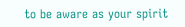to be aware as your spirit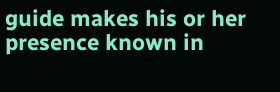guide makes his or her presence known in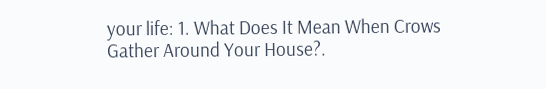your life: 1. What Does It Mean When Crows Gather Around Your House?.